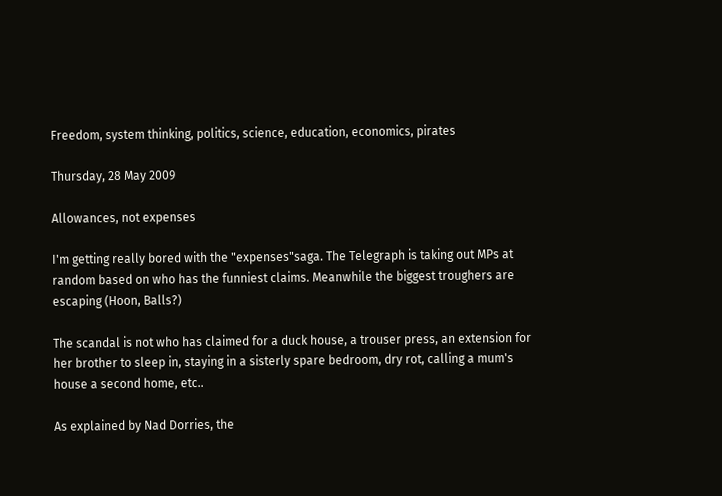Freedom, system thinking, politics, science, education, economics, pirates

Thursday, 28 May 2009

Allowances, not expenses

I'm getting really bored with the "expenses"saga. The Telegraph is taking out MPs at random based on who has the funniest claims. Meanwhile the biggest troughers are escaping (Hoon, Balls?)

The scandal is not who has claimed for a duck house, a trouser press, an extension for her brother to sleep in, staying in a sisterly spare bedroom, dry rot, calling a mum's house a second home, etc..

As explained by Nad Dorries, the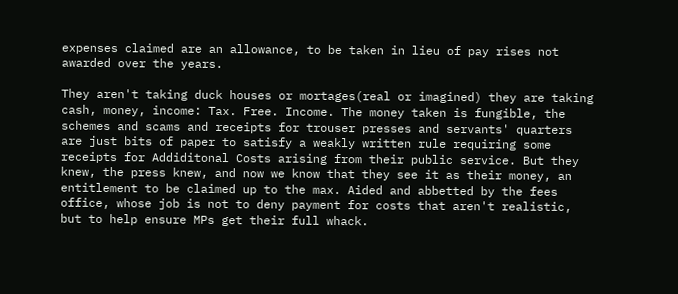expenses claimed are an allowance, to be taken in lieu of pay rises not awarded over the years.

They aren't taking duck houses or mortages(real or imagined) they are taking cash, money, income: Tax. Free. Income. The money taken is fungible, the schemes and scams and receipts for trouser presses and servants' quarters are just bits of paper to satisfy a weakly written rule requiring some receipts for Addiditonal Costs arising from their public service. But they knew, the press knew, and now we know that they see it as their money, an entitlement to be claimed up to the max. Aided and abbetted by the fees office, whose job is not to deny payment for costs that aren't realistic, but to help ensure MPs get their full whack.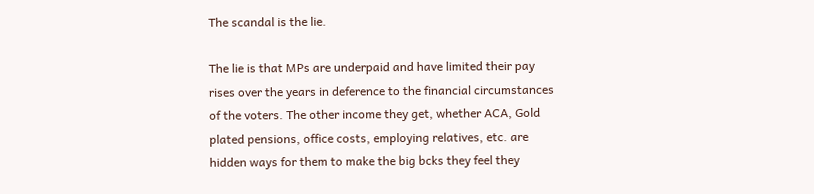The scandal is the lie.

The lie is that MPs are underpaid and have limited their pay rises over the years in deference to the financial circumstances of the voters. The other income they get, whether ACA, Gold plated pensions, office costs, employing relatives, etc. are hidden ways for them to make the big bcks they feel they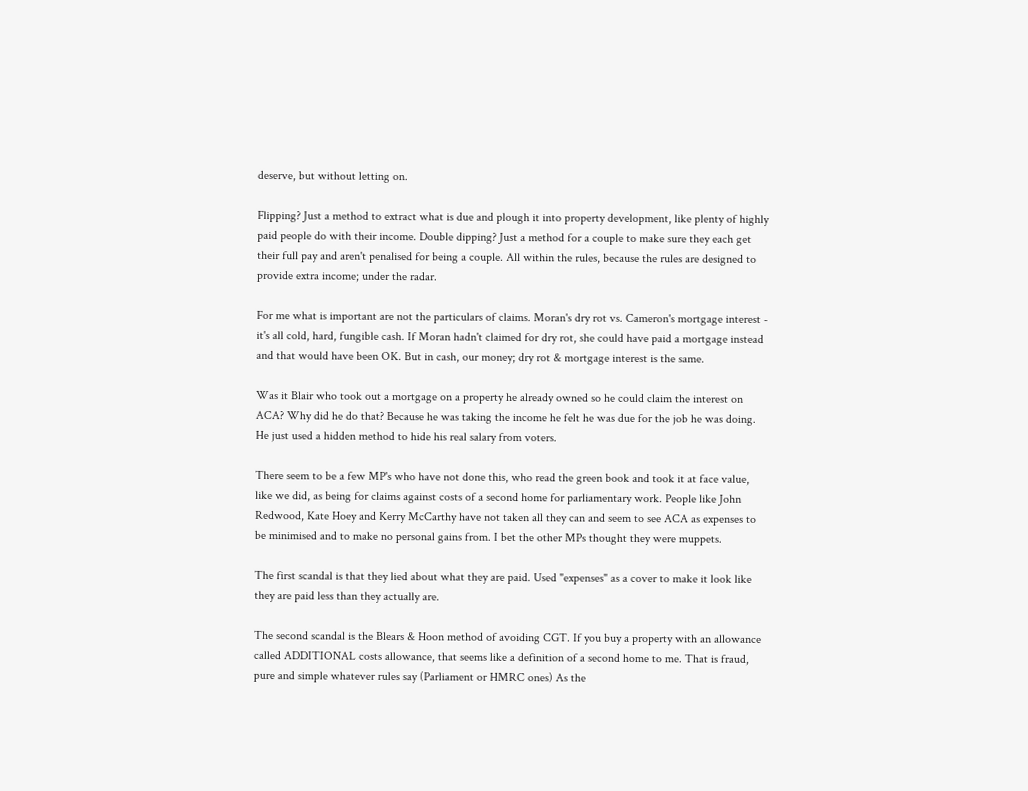deserve, but without letting on.

Flipping? Just a method to extract what is due and plough it into property development, like plenty of highly paid people do with their income. Double dipping? Just a method for a couple to make sure they each get their full pay and aren't penalised for being a couple. All within the rules, because the rules are designed to provide extra income; under the radar.

For me what is important are not the particulars of claims. Moran's dry rot vs. Cameron's mortgage interest - it's all cold, hard, fungible cash. If Moran hadn't claimed for dry rot, she could have paid a mortgage instead and that would have been OK. But in cash, our money; dry rot & mortgage interest is the same.

Was it Blair who took out a mortgage on a property he already owned so he could claim the interest on ACA? Why did he do that? Because he was taking the income he felt he was due for the job he was doing. He just used a hidden method to hide his real salary from voters.

There seem to be a few MP's who have not done this, who read the green book and took it at face value, like we did, as being for claims against costs of a second home for parliamentary work. People like John Redwood, Kate Hoey and Kerry McCarthy have not taken all they can and seem to see ACA as expenses to be minimised and to make no personal gains from. I bet the other MPs thought they were muppets.

The first scandal is that they lied about what they are paid. Used "expenses" as a cover to make it look like they are paid less than they actually are.

The second scandal is the Blears & Hoon method of avoiding CGT. If you buy a property with an allowance called ADDITIONAL costs allowance, that seems like a definition of a second home to me. That is fraud, pure and simple whatever rules say (Parliament or HMRC ones) As the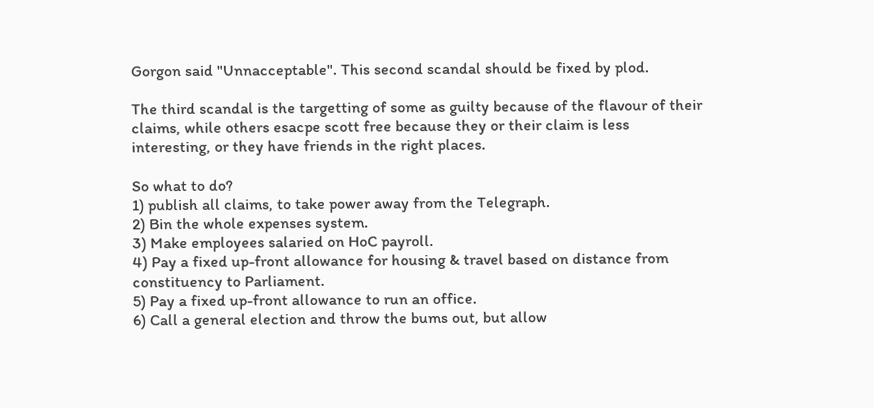Gorgon said "Unnacceptable". This second scandal should be fixed by plod.

The third scandal is the targetting of some as guilty because of the flavour of their claims, while others esacpe scott free because they or their claim is less interesting, or they have friends in the right places.

So what to do?
1) publish all claims, to take power away from the Telegraph.
2) Bin the whole expenses system.
3) Make employees salaried on HoC payroll.
4) Pay a fixed up-front allowance for housing & travel based on distance from constituency to Parliament.
5) Pay a fixed up-front allowance to run an office.
6) Call a general election and throw the bums out, but allow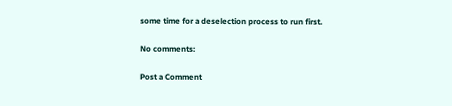some time for a deselection process to run first.

No comments:

Post a Comment